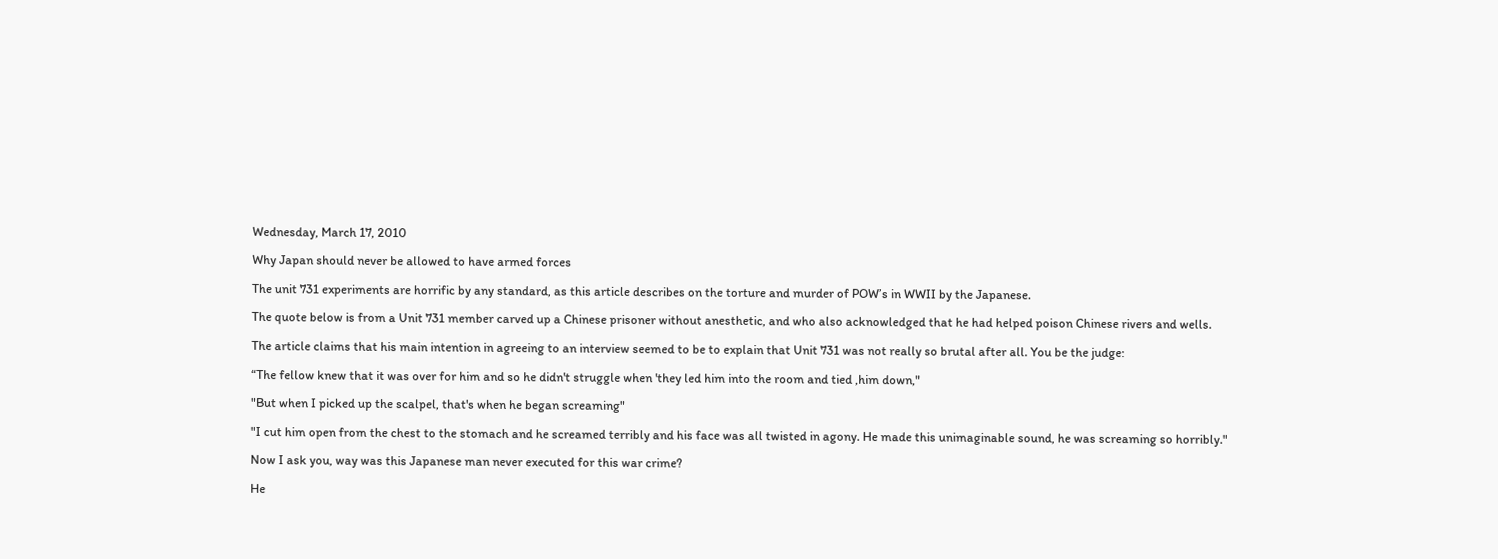Wednesday, March 17, 2010

Why Japan should never be allowed to have armed forces

The unit 731 experiments are horrific by any standard, as this article describes on the torture and murder of POW’s in WWII by the Japanese.

The quote below is from a Unit 731 member carved up a Chinese prisoner without anesthetic, and who also acknowledged that he had helped poison Chinese rivers and wells.

The article claims that his main intention in agreeing to an interview seemed to be to explain that Unit 731 was not really so brutal after all. You be the judge:

“The fellow knew that it was over for him and so he didn't struggle when 'they led him into the room and tied ,him down,"

"But when I picked up the scalpel, that's when he began screaming"

"I cut him open from the chest to the stomach and he screamed terribly and his face was all twisted in agony. He made this unimaginable sound, he was screaming so horribly."

Now I ask you, way was this Japanese man never executed for this war crime?

He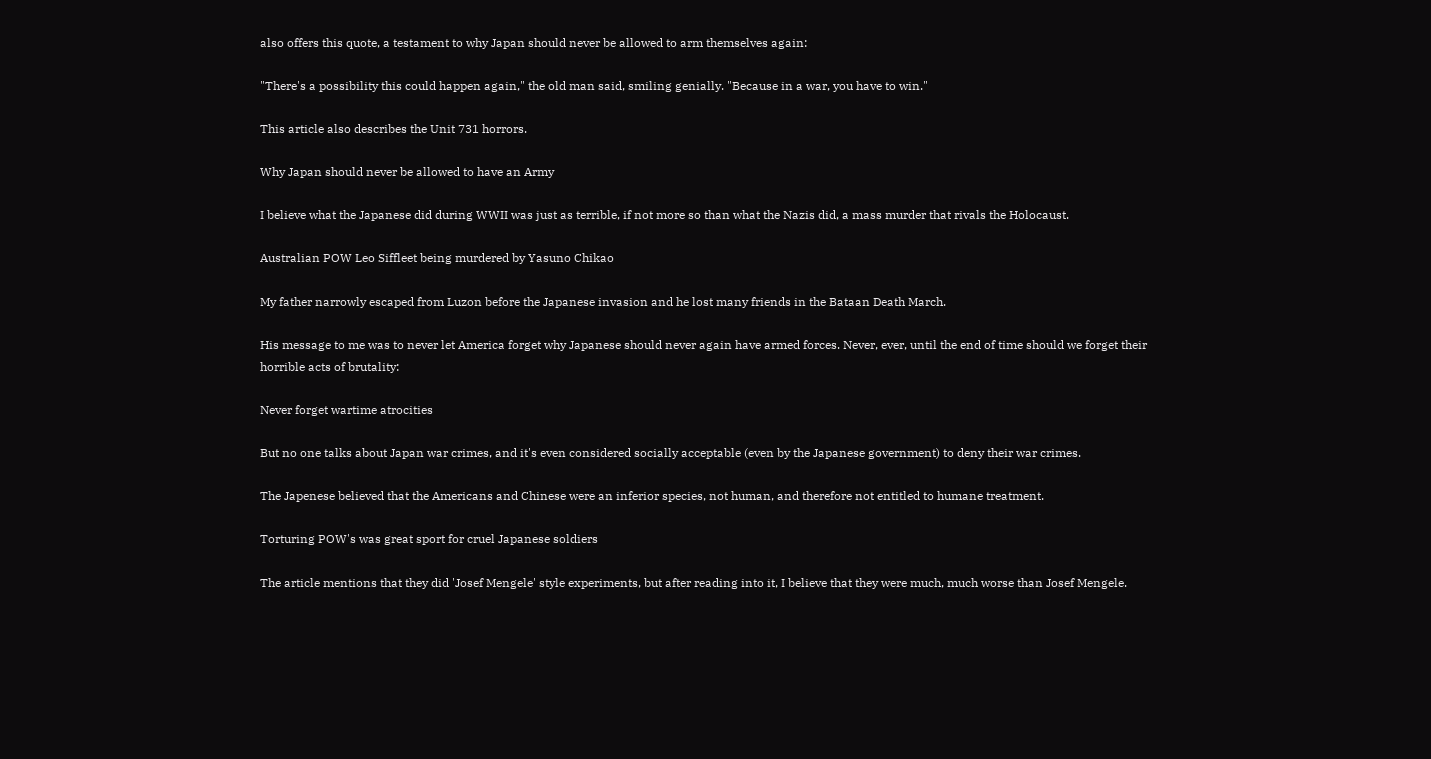also offers this quote, a testament to why Japan should never be allowed to arm themselves again:

"There's a possibility this could happen again," the old man said, smiling genially. "Because in a war, you have to win."

This article also describes the Unit 731 horrors.

Why Japan should never be allowed to have an Army

I believe what the Japanese did during WWII was just as terrible, if not more so than what the Nazis did, a mass murder that rivals the Holocaust.

Australian POW Leo Siffleet being murdered by Yasuno Chikao

My father narrowly escaped from Luzon before the Japanese invasion and he lost many friends in the Bataan Death March.

His message to me was to never let America forget why Japanese should never again have armed forces. Never, ever, until the end of time should we forget their horrible acts of brutality:

Never forget wartime atrocities

But no one talks about Japan war crimes, and it's even considered socially acceptable (even by the Japanese government) to deny their war crimes.

The Japenese believed that the Americans and Chinese were an inferior species, not human, and therefore not entitled to humane treatment.

Torturing POW's was great sport for cruel Japanese soldiers

The article mentions that they did 'Josef Mengele' style experiments, but after reading into it, I believe that they were much, much worse than Josef Mengele.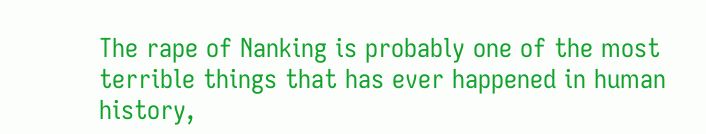The rape of Nanking is probably one of the most terrible things that has ever happened in human history,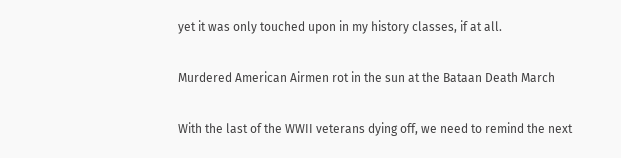yet it was only touched upon in my history classes, if at all.

Murdered American Airmen rot in the sun at the Bataan Death March

With the last of the WWII veterans dying off, we need to remind the next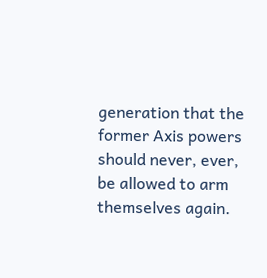generation that the former Axis powers should never, ever, be allowed to arm themselves again.